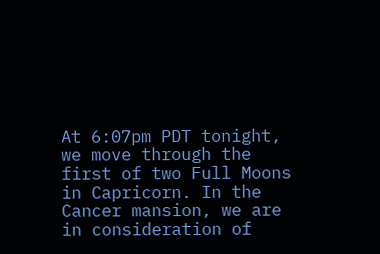At 6:07pm PDT tonight, we move through the first of two Full Moons in Capricorn. In the Cancer mansion, we are in consideration of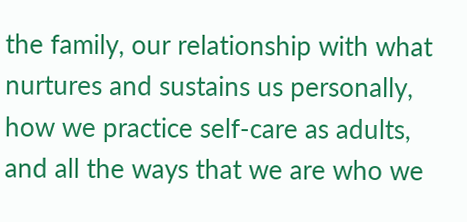the family, our relationship with what nurtures and sustains us personally, how we practice self-care as adults, and all the ways that we are who we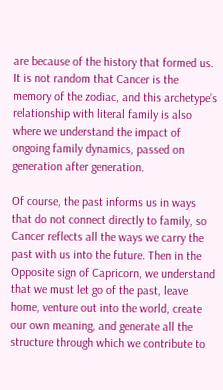are because of the history that formed us. It is not random that Cancer is the memory of the zodiac, and this archetype’s relationship with literal family is also where we understand the impact of ongoing family dynamics, passed on generation after generation.

Of course, the past informs us in ways that do not connect directly to family, so Cancer reflects all the ways we carry the past with us into the future. Then in the Opposite sign of Capricorn, we understand that we must let go of the past, leave home, venture out into the world, create our own meaning, and generate all the structure through which we contribute to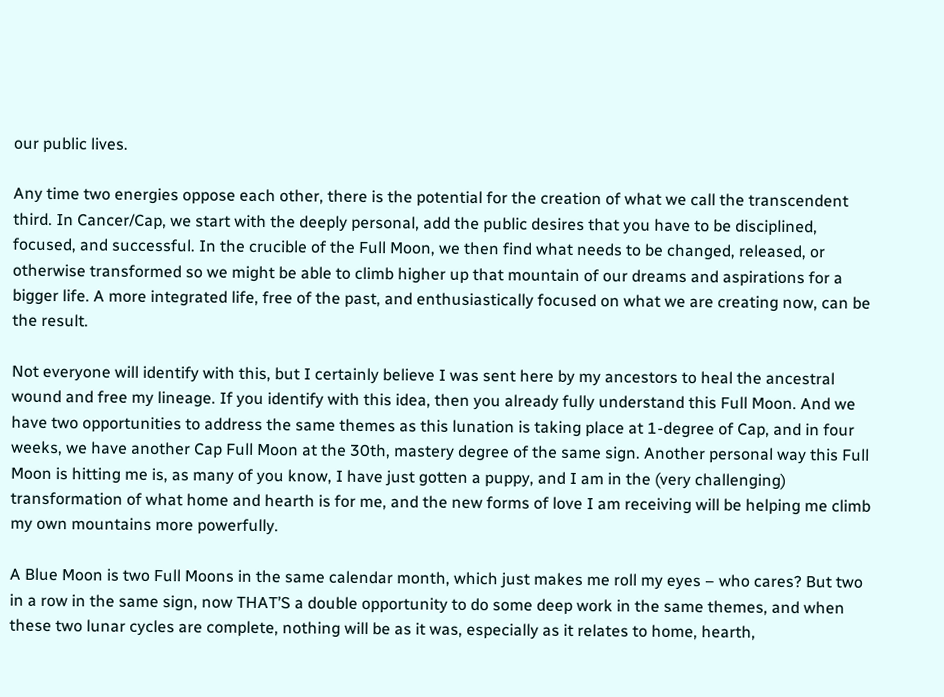our public lives.

Any time two energies oppose each other, there is the potential for the creation of what we call the transcendent third. In Cancer/Cap, we start with the deeply personal, add the public desires that you have to be disciplined, focused, and successful. In the crucible of the Full Moon, we then find what needs to be changed, released, or otherwise transformed so we might be able to climb higher up that mountain of our dreams and aspirations for a bigger life. A more integrated life, free of the past, and enthusiastically focused on what we are creating now, can be the result.

Not everyone will identify with this, but I certainly believe I was sent here by my ancestors to heal the ancestral wound and free my lineage. If you identify with this idea, then you already fully understand this Full Moon. And we have two opportunities to address the same themes as this lunation is taking place at 1-degree of Cap, and in four weeks, we have another Cap Full Moon at the 30th, mastery degree of the same sign. Another personal way this Full Moon is hitting me is, as many of you know, I have just gotten a puppy, and I am in the (very challenging) transformation of what home and hearth is for me, and the new forms of love I am receiving will be helping me climb my own mountains more powerfully.

A Blue Moon is two Full Moons in the same calendar month, which just makes me roll my eyes – who cares? But two in a row in the same sign, now THAT’S a double opportunity to do some deep work in the same themes, and when these two lunar cycles are complete, nothing will be as it was, especially as it relates to home, hearth,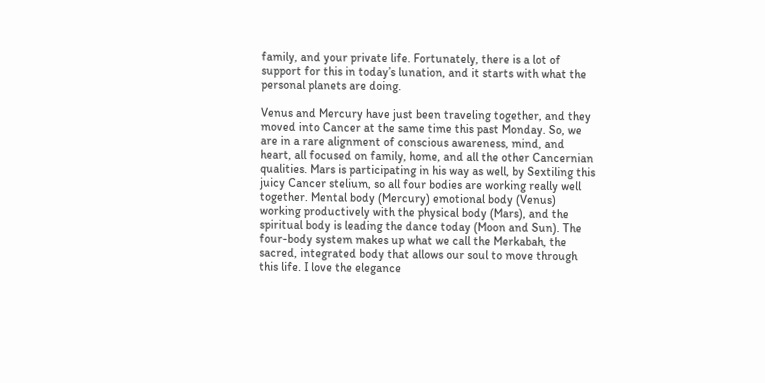family, and your private life. Fortunately, there is a lot of support for this in today’s lunation, and it starts with what the personal planets are doing.

Venus and Mercury have just been traveling together, and they moved into Cancer at the same time this past Monday. So, we are in a rare alignment of conscious awareness, mind, and heart, all focused on family, home, and all the other Cancernian qualities. Mars is participating in his way as well, by Sextiling this juicy Cancer stelium, so all four bodies are working really well together. Mental body (Mercury) emotional body (Venus) working productively with the physical body (Mars), and the spiritual body is leading the dance today (Moon and Sun). The four-body system makes up what we call the Merkabah, the sacred, integrated body that allows our soul to move through this life. I love the elegance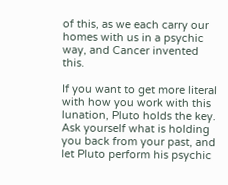of this, as we each carry our homes with us in a psychic way, and Cancer invented this.

If you want to get more literal with how you work with this lunation, Pluto holds the key. Ask yourself what is holding you back from your past, and let Pluto perform his psychic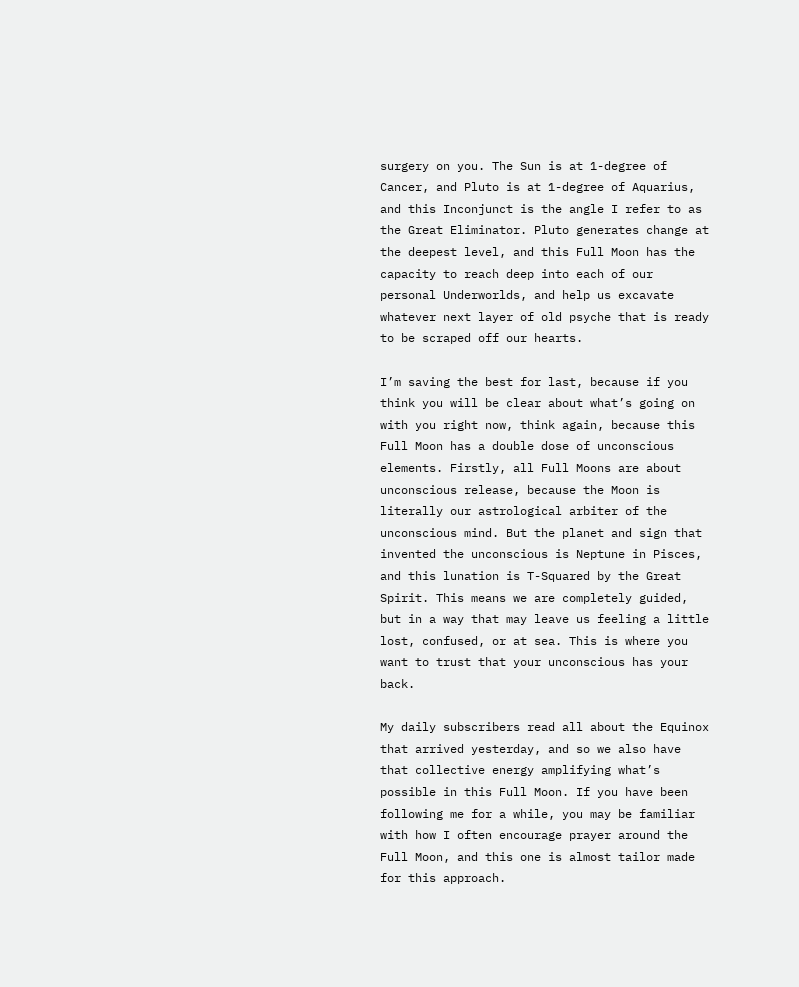surgery on you. The Sun is at 1-degree of Cancer, and Pluto is at 1-degree of Aquarius, and this Inconjunct is the angle I refer to as the Great Eliminator. Pluto generates change at the deepest level, and this Full Moon has the capacity to reach deep into each of our personal Underworlds, and help us excavate whatever next layer of old psyche that is ready to be scraped off our hearts.

I’m saving the best for last, because if you think you will be clear about what’s going on with you right now, think again, because this Full Moon has a double dose of unconscious elements. Firstly, all Full Moons are about unconscious release, because the Moon is literally our astrological arbiter of the unconscious mind. But the planet and sign that invented the unconscious is Neptune in Pisces, and this lunation is T-Squared by the Great Spirit. This means we are completely guided, but in a way that may leave us feeling a little lost, confused, or at sea. This is where you want to trust that your unconscious has your back.

My daily subscribers read all about the Equinox that arrived yesterday, and so we also have that collective energy amplifying what’s possible in this Full Moon. If you have been following me for a while, you may be familiar with how I often encourage prayer around the Full Moon, and this one is almost tailor made for this approach.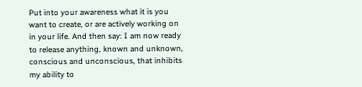Put into your awareness what it is you want to create, or are actively working on in your life. And then say: I am now ready to release anything, known and unknown, conscious and unconscious, that inhibits my ability to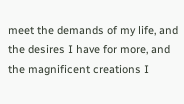meet the demands of my life, and the desires I have for more, and the magnificent creations I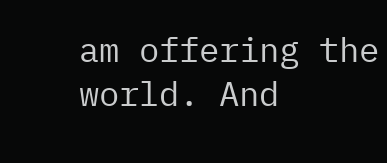am offering the world. And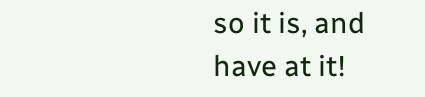so it is, and have at it!